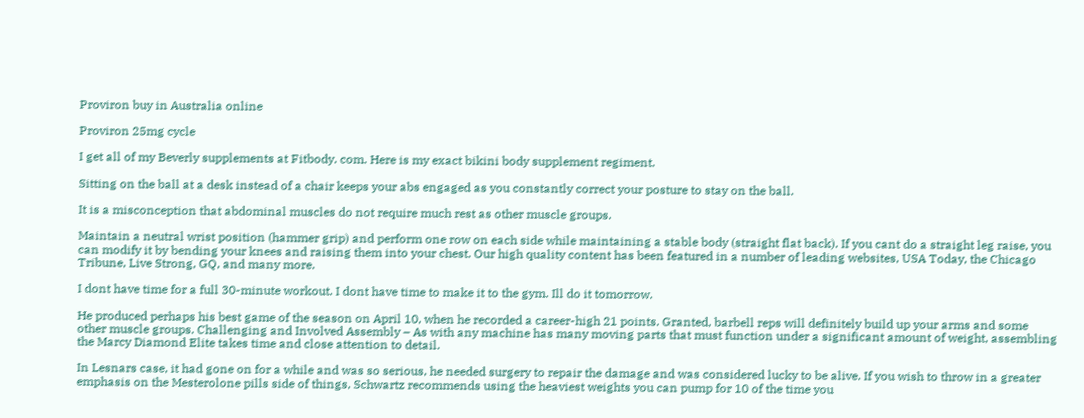Proviron buy in Australia online

Proviron 25mg cycle

I get all of my Beverly supplements at Fitbody. com. Here is my exact bikini body supplement regiment.

Sitting on the ball at a desk instead of a chair keeps your abs engaged as you constantly correct your posture to stay on the ball.

It is a misconception that abdominal muscles do not require much rest as other muscle groups.

Maintain a neutral wrist position (hammer grip) and perform one row on each side while maintaining a stable body (straight flat back). If you cant do a straight leg raise, you can modify it by bending your knees and raising them into your chest. Our high quality content has been featured in a number of leading websites, USA Today, the Chicago Tribune, Live Strong, GQ, and many more.

I dont have time for a full 30-minute workout. I dont have time to make it to the gym. Ill do it tomorrow.

He produced perhaps his best game of the season on April 10, when he recorded a career-high 21 points. Granted, barbell reps will definitely build up your arms and some other muscle groups. Challenging and Involved Assembly – As with any machine has many moving parts that must function under a significant amount of weight, assembling the Marcy Diamond Elite takes time and close attention to detail.

In Lesnars case, it had gone on for a while and was so serious, he needed surgery to repair the damage and was considered lucky to be alive. If you wish to throw in a greater emphasis on the Mesterolone pills side of things, Schwartz recommends using the heaviest weights you can pump for 10 of the time you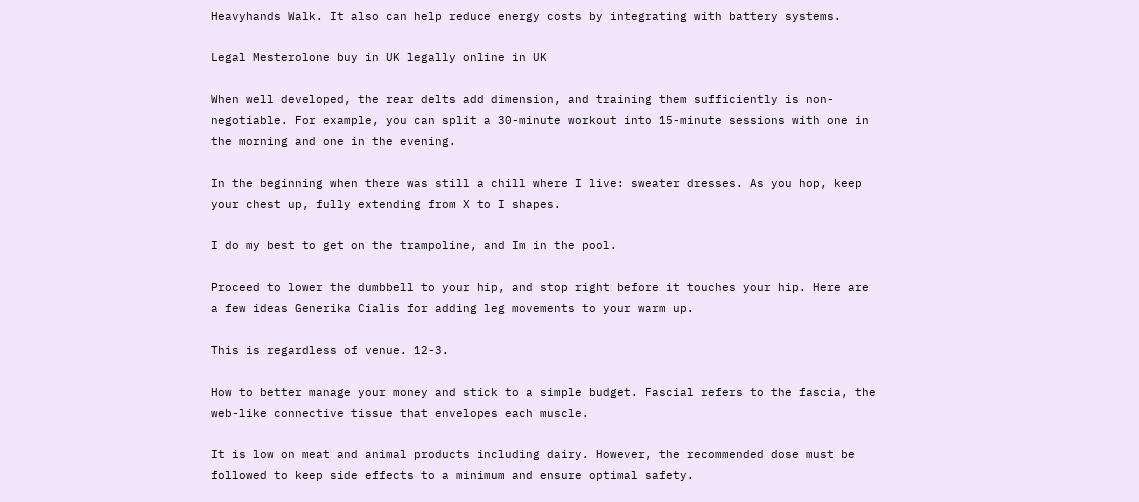Heavyhands Walk. It also can help reduce energy costs by integrating with battery systems.

Legal Mesterolone buy in UK legally online in UK

When well developed, the rear delts add dimension, and training them sufficiently is non-negotiable. For example, you can split a 30-minute workout into 15-minute sessions with one in the morning and one in the evening.

In the beginning when there was still a chill where I live: sweater dresses. As you hop, keep your chest up, fully extending from X to I shapes.

I do my best to get on the trampoline, and Im in the pool.

Proceed to lower the dumbbell to your hip, and stop right before it touches your hip. Here are a few ideas Generika Cialis for adding leg movements to your warm up.

This is regardless of venue. 12-3.

How to better manage your money and stick to a simple budget. Fascial refers to the fascia, the web-like connective tissue that envelopes each muscle.

It is low on meat and animal products including dairy. However, the recommended dose must be followed to keep side effects to a minimum and ensure optimal safety.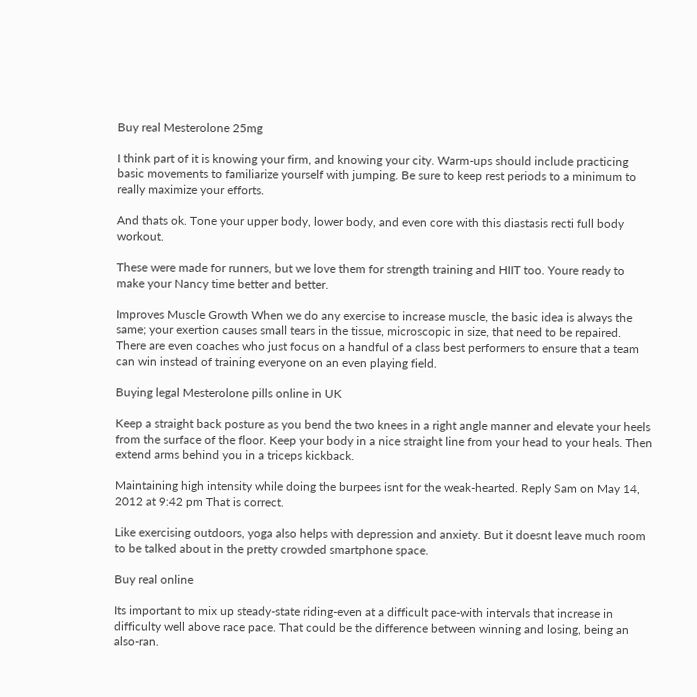Buy real Mesterolone 25mg

I think part of it is knowing your firm, and knowing your city. Warm-ups should include practicing basic movements to familiarize yourself with jumping. Be sure to keep rest periods to a minimum to really maximize your efforts.

And thats ok. Tone your upper body, lower body, and even core with this diastasis recti full body workout.

These were made for runners, but we love them for strength training and HIIT too. Youre ready to make your Nancy time better and better.

Improves Muscle Growth When we do any exercise to increase muscle, the basic idea is always the same; your exertion causes small tears in the tissue, microscopic in size, that need to be repaired. There are even coaches who just focus on a handful of a class best performers to ensure that a team can win instead of training everyone on an even playing field.

Buying legal Mesterolone pills online in UK

Keep a straight back posture as you bend the two knees in a right angle manner and elevate your heels from the surface of the floor. Keep your body in a nice straight line from your head to your heals. Then extend arms behind you in a triceps kickback.

Maintaining high intensity while doing the burpees isnt for the weak-hearted. Reply Sam on May 14, 2012 at 9:42 pm That is correct.

Like exercising outdoors, yoga also helps with depression and anxiety. But it doesnt leave much room to be talked about in the pretty crowded smartphone space.

Buy real online

Its important to mix up steady-state riding-even at a difficult pace-with intervals that increase in difficulty well above race pace. That could be the difference between winning and losing, being an also-ran.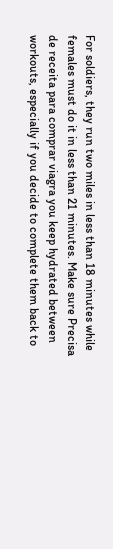For soldiers, they run two miles in less than 18 minutes while females must do it in less than 21 minutes. Make sure Precisa de receita para comprar viagra you keep hydrated between workouts, especially if you decide to complete them back to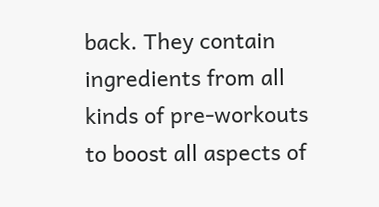back. They contain ingredients from all kinds of pre-workouts to boost all aspects of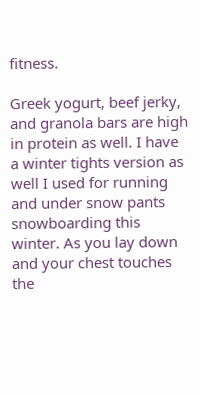fitness.

Greek yogurt, beef jerky, and granola bars are high in protein as well. I have a winter tights version as well I used for running and under snow pants snowboarding this winter. As you lay down and your chest touches the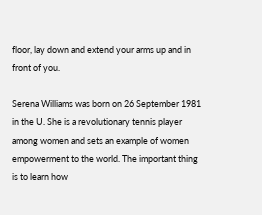floor, lay down and extend your arms up and in front of you.

Serena Williams was born on 26 September 1981 in the U. She is a revolutionary tennis player among women and sets an example of women empowerment to the world. The important thing is to learn how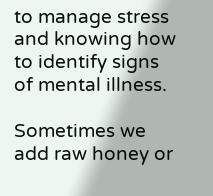to manage stress and knowing how to identify signs of mental illness.

Sometimes we add raw honey or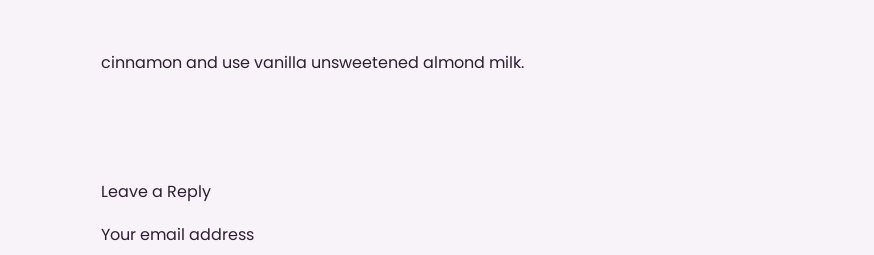cinnamon and use vanilla unsweetened almond milk.





Leave a Reply

Your email address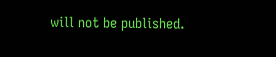will not be published.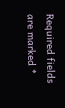Required fields are marked *